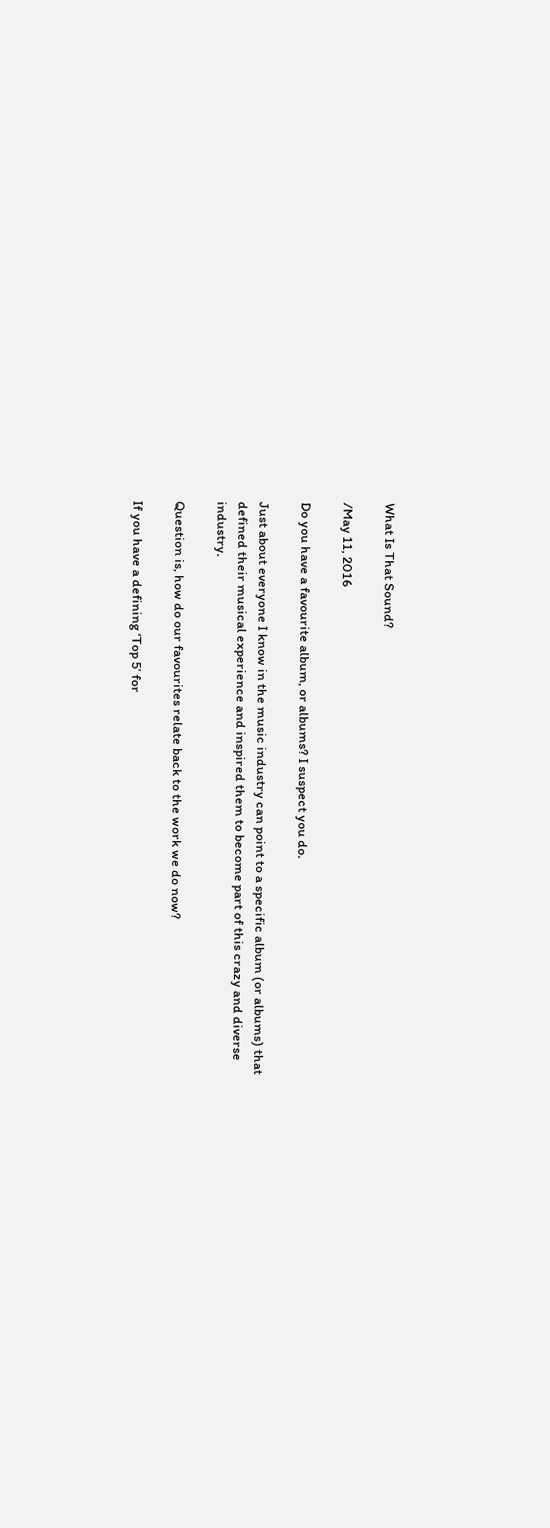What Is That Sound?

/May 11, 2016

Do you have a favourite album, or albums? I suspect you do.

Just about everyone I know in the music industry can point to a specific album (or albums) that defined their musical experience and inspired them to become part of this crazy and diverse industry.

Question is, how do our favourites relate back to the work we do now?

If you have a defining ‘Top 5’ for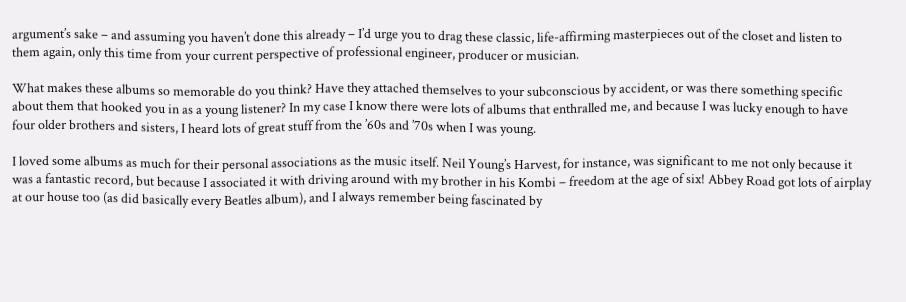argument’s sake – and assuming you haven’t done this already – I’d urge you to drag these classic, life-affirming masterpieces out of the closet and listen to them again, only this time from your current perspective of professional engineer, producer or musician.

What makes these albums so memorable do you think? Have they attached themselves to your subconscious by accident, or was there something specific about them that hooked you in as a young listener? In my case I know there were lots of albums that enthralled me, and because I was lucky enough to have four older brothers and sisters, I heard lots of great stuff from the ’60s and ’70s when I was young.

I loved some albums as much for their personal associations as the music itself. Neil Young’s Harvest, for instance, was significant to me not only because it was a fantastic record, but because I associated it with driving around with my brother in his Kombi – freedom at the age of six! Abbey Road got lots of airplay at our house too (as did basically every Beatles album), and I always remember being fascinated by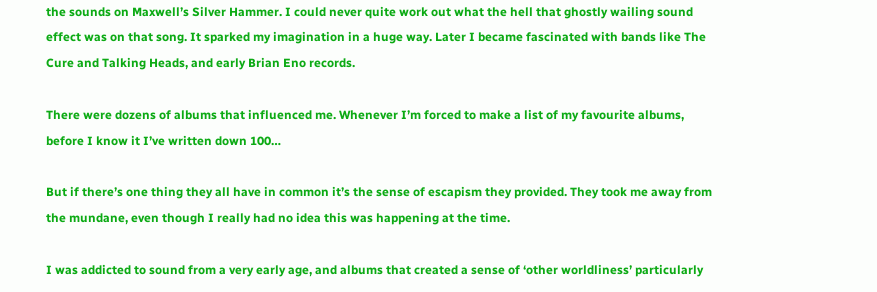the sounds on Maxwell’s Silver Hammer. I could never quite work out what the hell that ghostly wailing sound effect was on that song. It sparked my imagination in a huge way. Later I became fascinated with bands like The Cure and Talking Heads, and early Brian Eno records.

There were dozens of albums that influenced me. Whenever I’m forced to make a list of my favourite albums, before I know it I’ve written down 100…

But if there’s one thing they all have in common it’s the sense of escapism they provided. They took me away from the mundane, even though I really had no idea this was happening at the time.

I was addicted to sound from a very early age, and albums that created a sense of ‘other worldliness’ particularly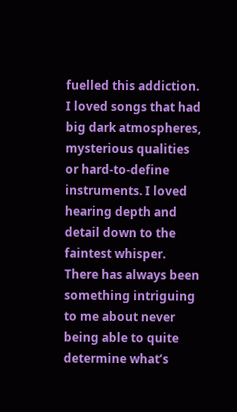fuelled this addiction. I loved songs that had big dark atmospheres, mysterious qualities or hard-to-define instruments. I loved hearing depth and detail down to the faintest whisper. There has always been something intriguing to me about never being able to quite determine what’s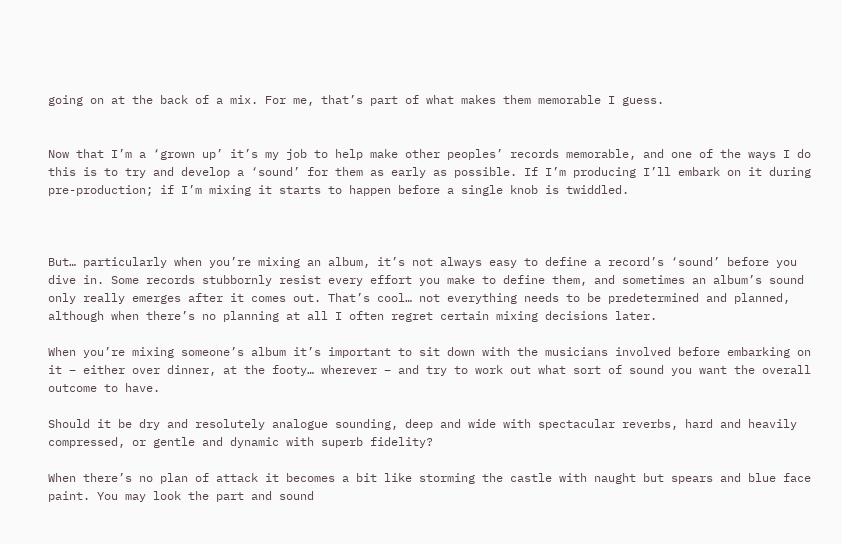going on at the back of a mix. For me, that’s part of what makes them memorable I guess.


Now that I’m a ‘grown up’ it’s my job to help make other peoples’ records memorable, and one of the ways I do this is to try and develop a ‘sound’ for them as early as possible. If I’m producing I’ll embark on it during pre-production; if I’m mixing it starts to happen before a single knob is twiddled.



But… particularly when you’re mixing an album, it’s not always easy to define a record’s ‘sound’ before you dive in. Some records stubbornly resist every effort you make to define them, and sometimes an album’s sound only really emerges after it comes out. That’s cool… not everything needs to be predetermined and planned, although when there’s no planning at all I often regret certain mixing decisions later.

When you’re mixing someone’s album it’s important to sit down with the musicians involved before embarking on it – either over dinner, at the footy… wherever – and try to work out what sort of sound you want the overall outcome to have.

Should it be dry and resolutely analogue sounding, deep and wide with spectacular reverbs, hard and heavily compressed, or gentle and dynamic with superb fidelity?

When there’s no plan of attack it becomes a bit like storming the castle with naught but spears and blue face paint. You may look the part and sound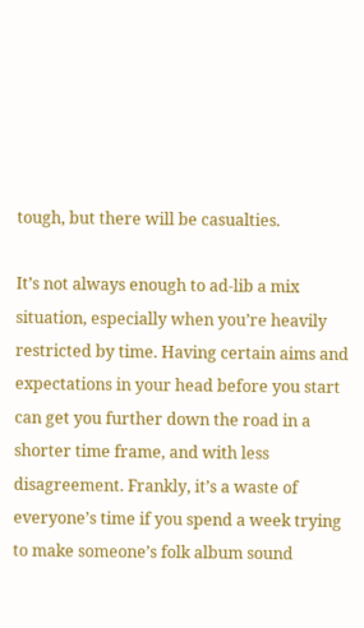tough, but there will be casualties.

It’s not always enough to ad-lib a mix situation, especially when you’re heavily restricted by time. Having certain aims and expectations in your head before you start can get you further down the road in a shorter time frame, and with less disagreement. Frankly, it’s a waste of everyone’s time if you spend a week trying to make someone’s folk album sound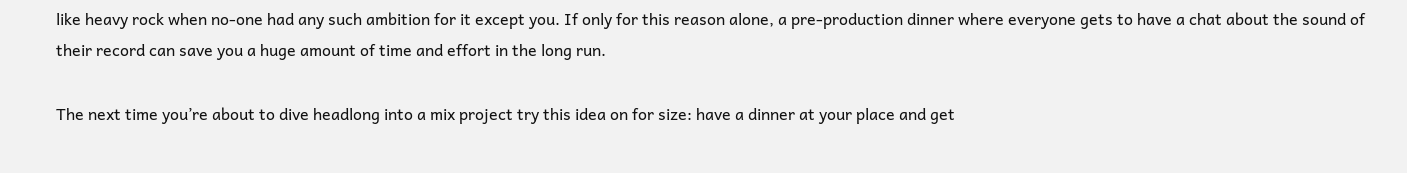like heavy rock when no-one had any such ambition for it except you. If only for this reason alone, a pre-production dinner where everyone gets to have a chat about the sound of their record can save you a huge amount of time and effort in the long run.

The next time you’re about to dive headlong into a mix project try this idea on for size: have a dinner at your place and get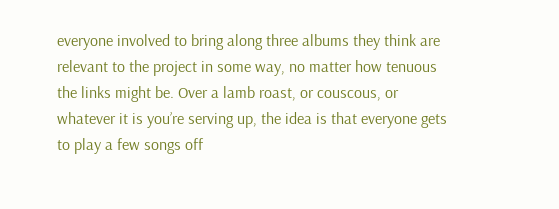everyone involved to bring along three albums they think are relevant to the project in some way, no matter how tenuous the links might be. Over a lamb roast, or couscous, or whatever it is you’re serving up, the idea is that everyone gets to play a few songs off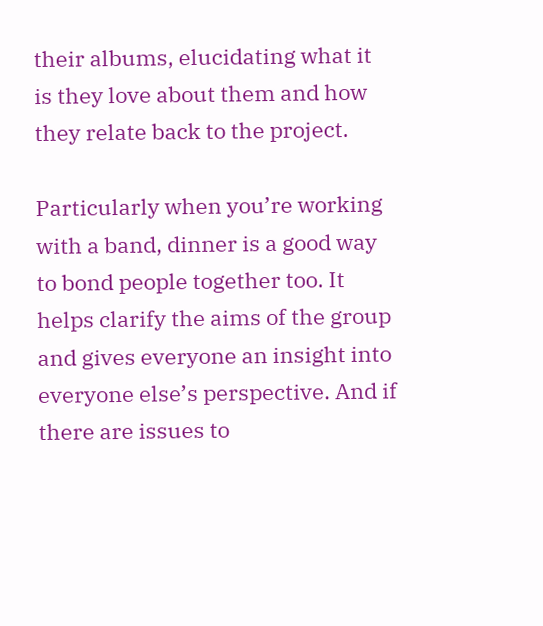their albums, elucidating what it is they love about them and how they relate back to the project.

Particularly when you’re working with a band, dinner is a good way to bond people together too. It helps clarify the aims of the group and gives everyone an insight into everyone else’s perspective. And if there are issues to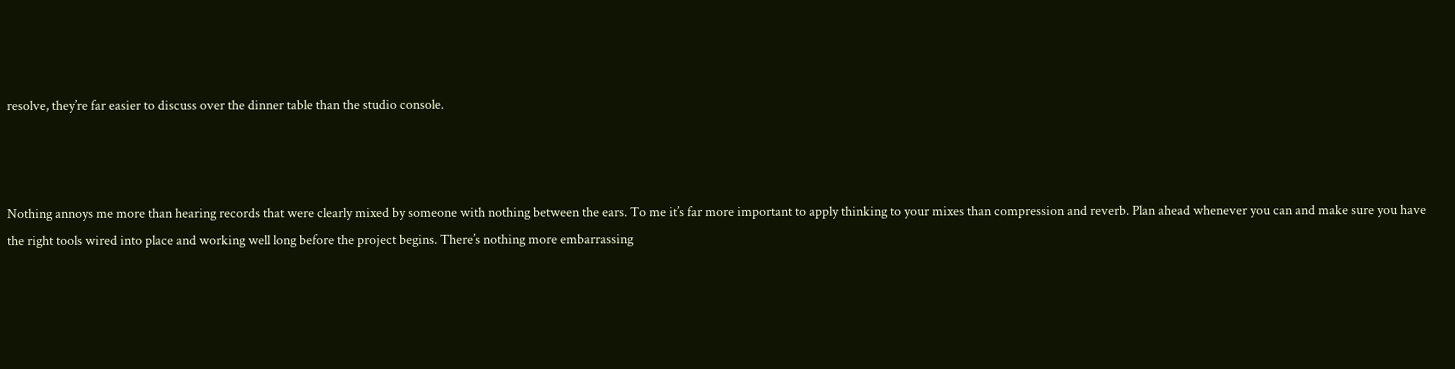resolve, they’re far easier to discuss over the dinner table than the studio console.



Nothing annoys me more than hearing records that were clearly mixed by someone with nothing between the ears. To me it’s far more important to apply thinking to your mixes than compression and reverb. Plan ahead whenever you can and make sure you have the right tools wired into place and working well long before the project begins. There’s nothing more embarrassing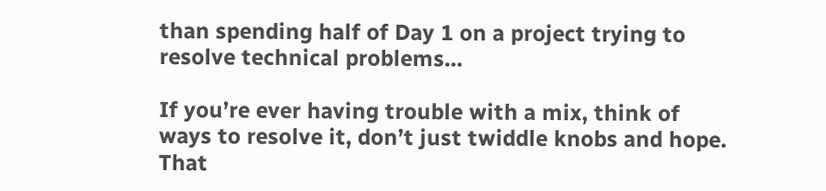than spending half of Day 1 on a project trying to resolve technical problems…

If you’re ever having trouble with a mix, think of ways to resolve it, don’t just twiddle knobs and hope. That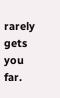rarely gets you far.